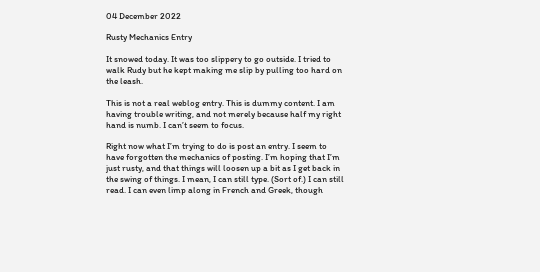04 December 2022

Rusty Mechanics Entry

It snowed today. It was too slippery to go outside. I tried to walk Rudy but he kept making me slip by pulling too hard on the leash.

This is not a real weblog entry. This is dummy content. I am having trouble writing, and not merely because half my right hand is numb. I can’t seem to focus.

Right now what I’m trying to do is post an entry. I seem to have forgotten the mechanics of posting. I’m hoping that I’m just rusty, and that things will loosen up a bit as I get back in the swing of things. I mean, I can still type. (Sort of.) I can still read. I can even limp along in French and Greek, though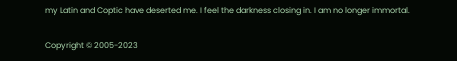my Latin and Coptic have deserted me. I feel the darkness closing in. I am no longer immortal.

Copyright © 2005-2023